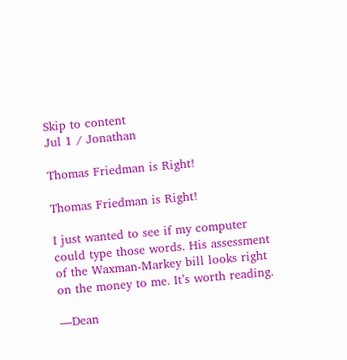Skip to content
Jul 1 / Jonathan

Thomas Friedman is Right!

Thomas Friedman is Right!

I just wanted to see if my computer could type those words. His assessment of the Waxman-Markey bill looks right on the money to me. It’s worth reading.

—Dean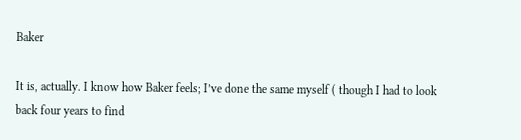Baker

It is, actually. I know how Baker feels; I’ve done the same myself ( though I had to look back four years to find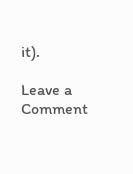it).

Leave a Comment